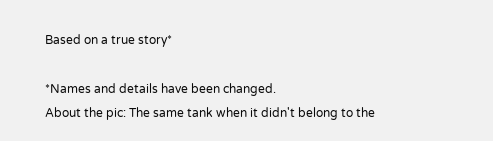Based on a true story*

*Names and details have been changed.
About the pic: The same tank when it didn't belong to the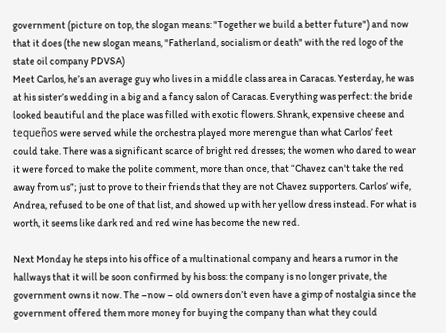government (picture on top, the slogan means: "Together we build a better future") and now that it does (the new slogan means, "Fatherland, socialism or death" with the red logo of the state oil company PDVSA)
Meet Carlos, he’s an average guy who lives in a middle class area in Caracas. Yesterday, he was at his sister’s wedding in a big and a fancy salon of Caracas. Everything was perfect: the bride looked beautiful and the place was filled with exotic flowers. Shrank, expensive cheese and tequeños were served while the orchestra played more merengue than what Carlos’ feet could take. There was a significant scarce of bright red dresses; the women who dared to wear it were forced to make the polite comment, more than once, that “Chavez can't take the red away from us”; just to prove to their friends that they are not Chavez supporters. Carlos’ wife, Andrea, refused to be one of that list, and showed up with her yellow dress instead. For what is worth, it seems like dark red and red wine has become the new red.

Next Monday he steps into his office of a multinational company and hears a rumor in the hallways that it will be soon confirmed by his boss: the company is no longer private, the government owns it now. The –now – old owners don’t even have a gimp of nostalgia since the government offered them more money for buying the company than what they could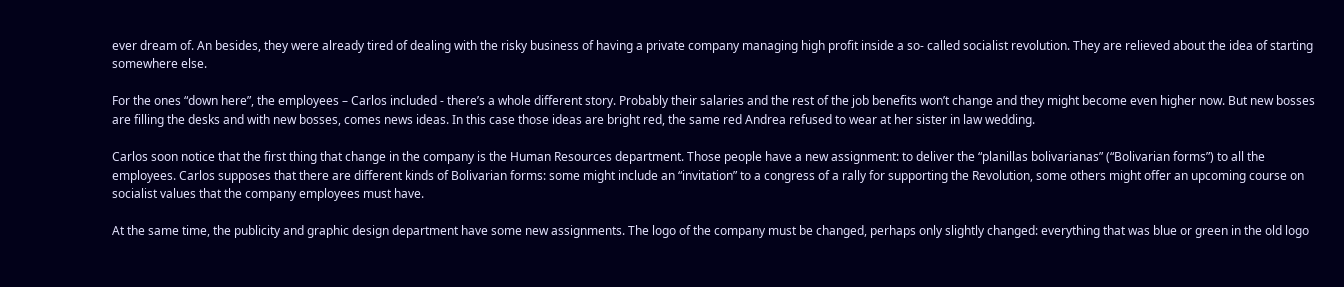ever dream of. An besides, they were already tired of dealing with the risky business of having a private company managing high profit inside a so- called socialist revolution. They are relieved about the idea of starting somewhere else.

For the ones “down here”, the employees – Carlos included - there’s a whole different story. Probably their salaries and the rest of the job benefits won’t change and they might become even higher now. But new bosses are filling the desks and with new bosses, comes news ideas. In this case those ideas are bright red, the same red Andrea refused to wear at her sister in law wedding.

Carlos soon notice that the first thing that change in the company is the Human Resources department. Those people have a new assignment: to deliver the “planillas bolivarianas” (“Bolivarian forms”) to all the employees. Carlos supposes that there are different kinds of Bolivarian forms: some might include an “invitation” to a congress of a rally for supporting the Revolution, some others might offer an upcoming course on socialist values that the company employees must have.

At the same time, the publicity and graphic design department have some new assignments. The logo of the company must be changed, perhaps only slightly changed: everything that was blue or green in the old logo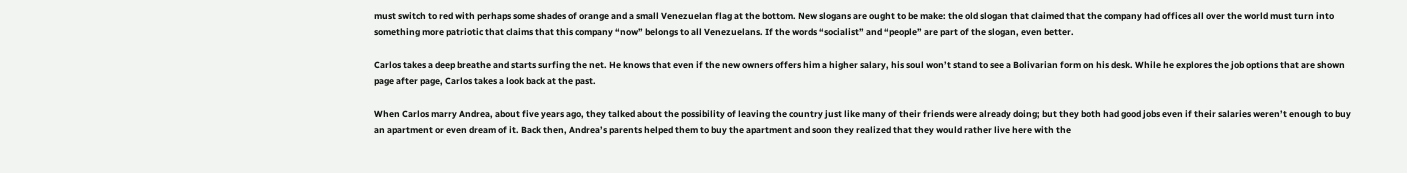must switch to red with perhaps some shades of orange and a small Venezuelan flag at the bottom. New slogans are ought to be make: the old slogan that claimed that the company had offices all over the world must turn into something more patriotic that claims that this company “now” belongs to all Venezuelans. If the words “socialist” and “people” are part of the slogan, even better.

Carlos takes a deep breathe and starts surfing the net. He knows that even if the new owners offers him a higher salary, his soul won’t stand to see a Bolivarian form on his desk. While he explores the job options that are shown page after page, Carlos takes a look back at the past.

When Carlos marry Andrea, about five years ago, they talked about the possibility of leaving the country just like many of their friends were already doing; but they both had good jobs even if their salaries weren’t enough to buy an apartment or even dream of it. Back then, Andrea’s parents helped them to buy the apartment and soon they realized that they would rather live here with the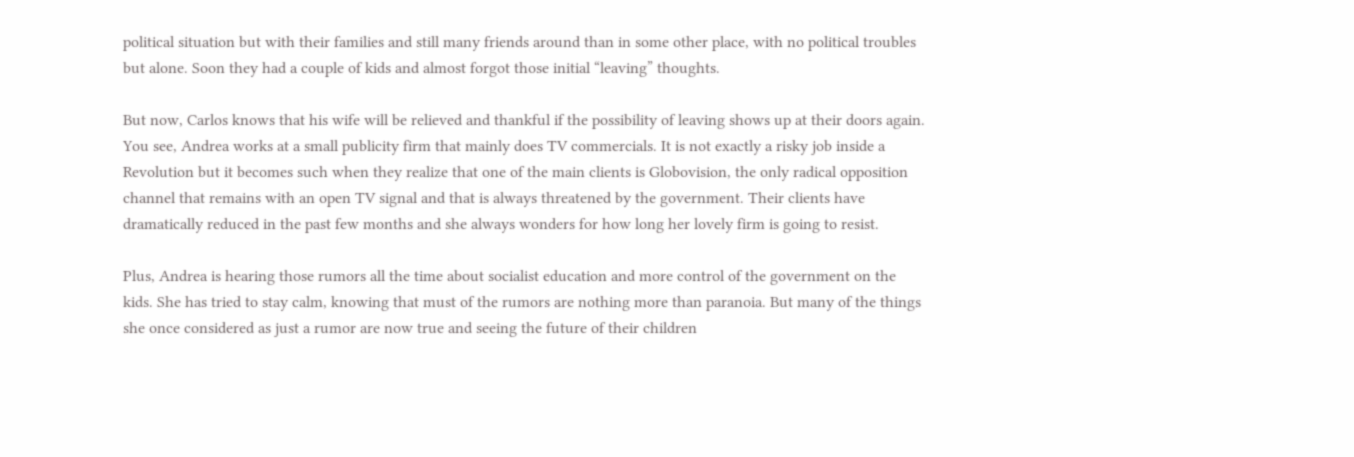political situation but with their families and still many friends around than in some other place, with no political troubles but alone. Soon they had a couple of kids and almost forgot those initial “leaving” thoughts.

But now, Carlos knows that his wife will be relieved and thankful if the possibility of leaving shows up at their doors again. You see, Andrea works at a small publicity firm that mainly does TV commercials. It is not exactly a risky job inside a Revolution but it becomes such when they realize that one of the main clients is Globovision, the only radical opposition channel that remains with an open TV signal and that is always threatened by the government. Their clients have dramatically reduced in the past few months and she always wonders for how long her lovely firm is going to resist.

Plus, Andrea is hearing those rumors all the time about socialist education and more control of the government on the kids. She has tried to stay calm, knowing that must of the rumors are nothing more than paranoia. But many of the things she once considered as just a rumor are now true and seeing the future of their children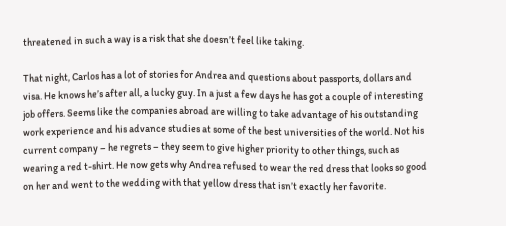threatened in such a way is a risk that she doesn’t feel like taking.

That night, Carlos has a lot of stories for Andrea and questions about passports, dollars and visa. He knows he’s after all, a lucky guy. In a just a few days he has got a couple of interesting job offers. Seems like the companies abroad are willing to take advantage of his outstanding work experience and his advance studies at some of the best universities of the world. Not his current company – he regrets – they seem to give higher priority to other things, such as wearing a red t-shirt. He now gets why Andrea refused to wear the red dress that looks so good on her and went to the wedding with that yellow dress that isn’t exactly her favorite.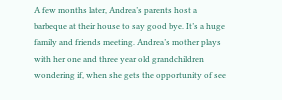A few months later, Andrea’s parents host a barbeque at their house to say good bye. It’s a huge family and friends meeting. Andrea’s mother plays with her one and three year old grandchildren wondering if, when she gets the opportunity of see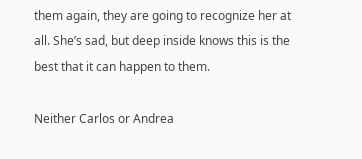them again, they are going to recognize her at all. She’s sad, but deep inside knows this is the best that it can happen to them.

Neither Carlos or Andrea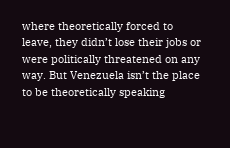where theoretically forced to leave, they didn’t lose their jobs or were politically threatened on any way. But Venezuela isn’t the place to be theoretically speaking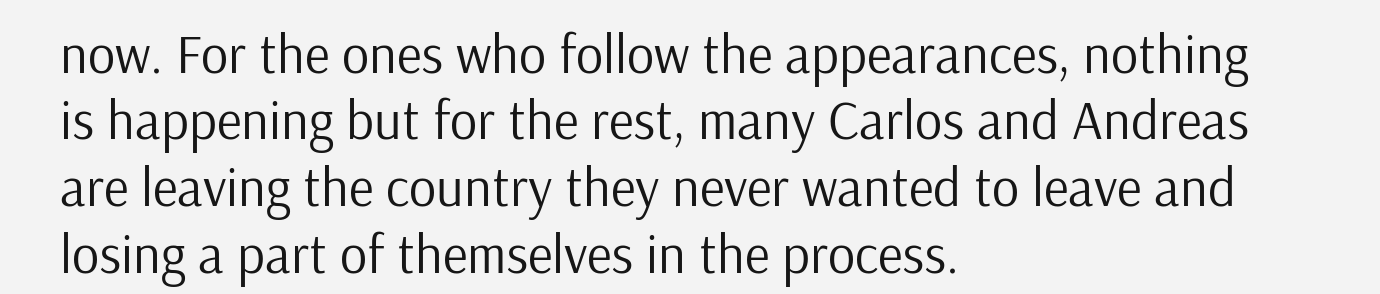now. For the ones who follow the appearances, nothing is happening but for the rest, many Carlos and Andreas are leaving the country they never wanted to leave and losing a part of themselves in the process.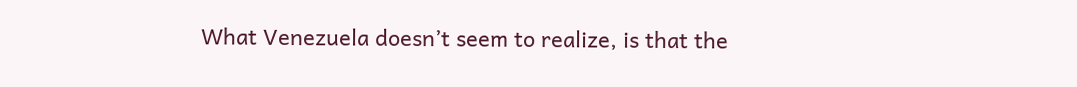What Venezuela doesn’t seem to realize, is that the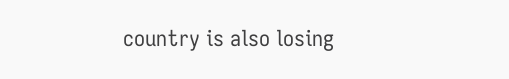country is also losing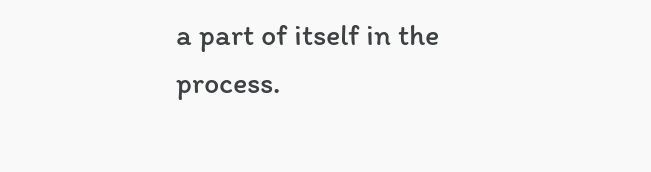a part of itself in the process.